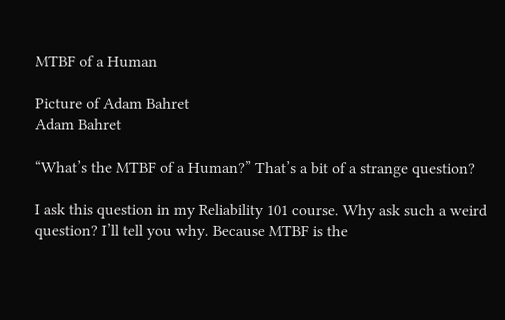MTBF of a Human

Picture of Adam Bahret
Adam Bahret

“What’s the MTBF of a Human?” That’s a bit of a strange question?

I ask this question in my Reliability 101 course. Why ask such a weird question? I’ll tell you why. Because MTBF is the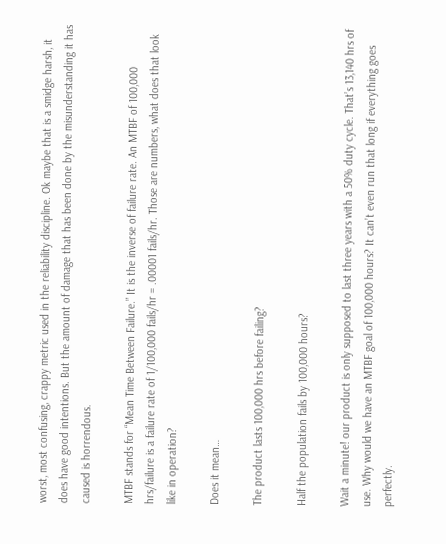worst, most confusing, crappy metric used in the reliability discipline. Ok maybe that is a smidge harsh, it does have good intentions. But the amount of damage that has been done by the misunderstanding it has caused is horrendous.

MTBF stands for “Mean Time Between Failure.” It is the inverse of failure rate. An MTBF of 100,000 hrs/failure is a failure rate of 1/100,000 fails/hr = .00001 fails/hr. Those are numbers, what does that look like in operation?

Does it mean…

The product lasts 100,000 hrs before failing?

Half the population fails by 100,000 hours?

Wait a minute! our product is only supposed to last three years with a 50% duty cycle. That’s 13,140 hrs of use. Why would we have an MTBF goal of 100,000 hours? It can’t even run that long if everything goes perfectly.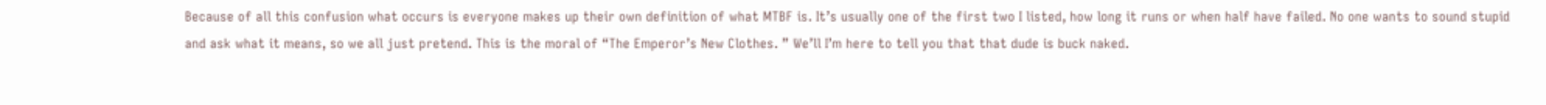Because of all this confusion what occurs is everyone makes up their own definition of what MTBF is. It’s usually one of the first two I listed, how long it runs or when half have failed. No one wants to sound stupid and ask what it means, so we all just pretend. This is the moral of “The Emperor’s New Clothes. ” We’ll I’m here to tell you that that dude is buck naked.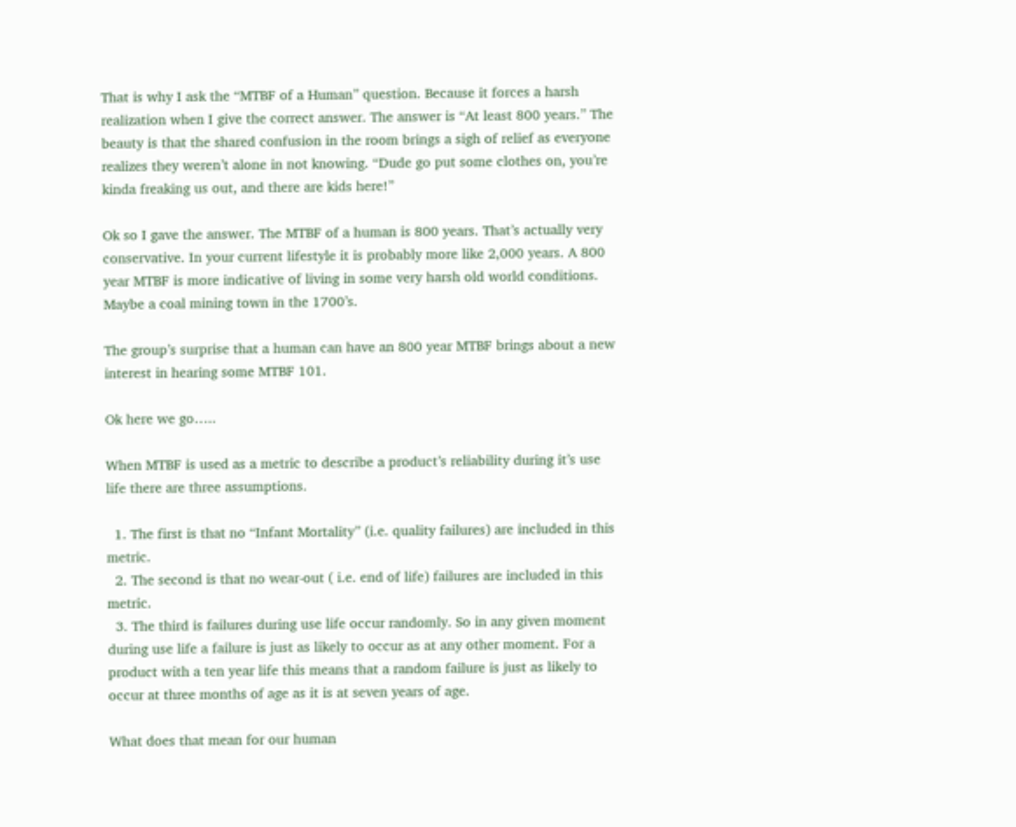That is why I ask the “MTBF of a Human” question. Because it forces a harsh realization when I give the correct answer. The answer is “At least 800 years.” The beauty is that the shared confusion in the room brings a sigh of relief as everyone realizes they weren’t alone in not knowing. “Dude go put some clothes on, you’re kinda freaking us out, and there are kids here!”

Ok so I gave the answer. The MTBF of a human is 800 years. That’s actually very conservative. In your current lifestyle it is probably more like 2,000 years. A 800 year MTBF is more indicative of living in some very harsh old world conditions. Maybe a coal mining town in the 1700’s.

The group’s surprise that a human can have an 800 year MTBF brings about a new interest in hearing some MTBF 101.

Ok here we go…..

When MTBF is used as a metric to describe a product’s reliability during it’s use life there are three assumptions.

  1. The first is that no “Infant Mortality” (i.e. quality failures) are included in this metric.
  2. The second is that no wear-out ( i.e. end of life) failures are included in this metric.
  3. The third is failures during use life occur randomly. So in any given moment during use life a failure is just as likely to occur as at any other moment. For a product with a ten year life this means that a random failure is just as likely to occur at three months of age as it is at seven years of age.

What does that mean for our human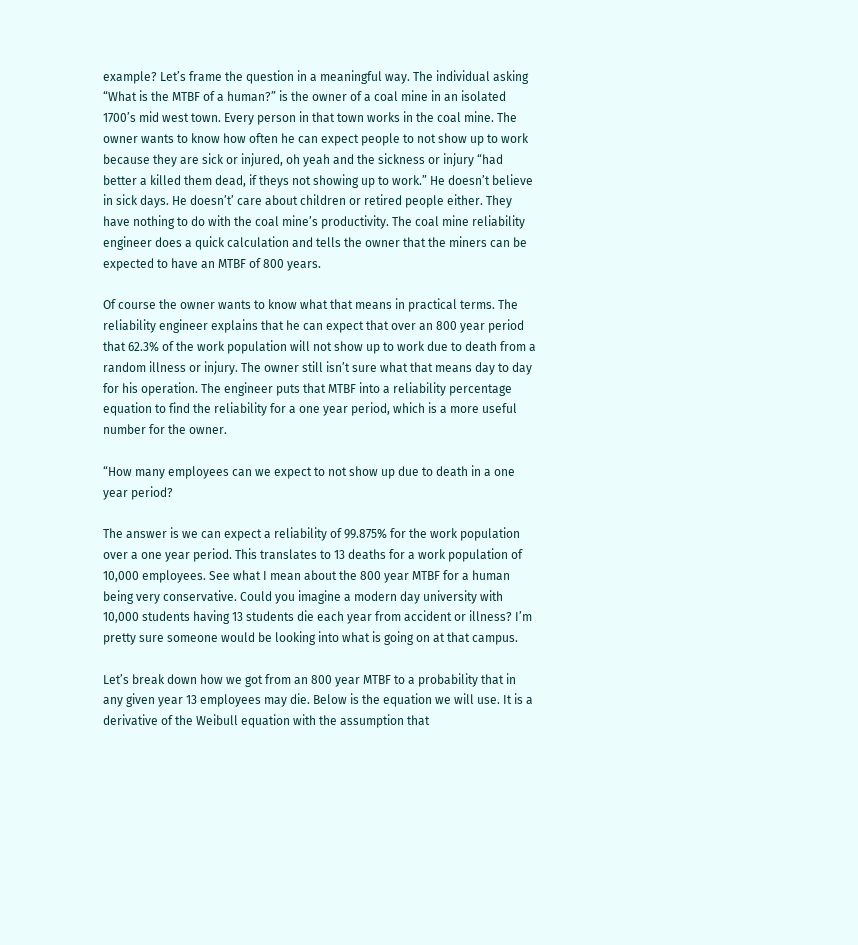example? Let’s frame the question in a meaningful way. The individual asking “What is the MTBF of a human?” is the owner of a coal mine in an isolated 1700’s mid west town. Every person in that town works in the coal mine. The owner wants to know how often he can expect people to not show up to work because they are sick or injured, oh yeah and the sickness or injury “had better a killed them dead, if theys not showing up to work.” He doesn’t believe in sick days. He doesn’t’ care about children or retired people either. They have nothing to do with the coal mine’s productivity. The coal mine reliability engineer does a quick calculation and tells the owner that the miners can be expected to have an MTBF of 800 years.

Of course the owner wants to know what that means in practical terms. The reliability engineer explains that he can expect that over an 800 year period that 62.3% of the work population will not show up to work due to death from a random illness or injury. The owner still isn’t sure what that means day to day for his operation. The engineer puts that MTBF into a reliability percentage equation to find the reliability for a one year period, which is a more useful number for the owner.

“How many employees can we expect to not show up due to death in a one year period?

The answer is we can expect a reliability of 99.875% for the work population over a one year period. This translates to 13 deaths for a work population of 10,000 employees. See what I mean about the 800 year MTBF for a human being very conservative. Could you imagine a modern day university with 10,000 students having 13 students die each year from accident or illness? I’m pretty sure someone would be looking into what is going on at that campus.

Let’s break down how we got from an 800 year MTBF to a probability that in any given year 13 employees may die. Below is the equation we will use. It is a derivative of the Weibull equation with the assumption that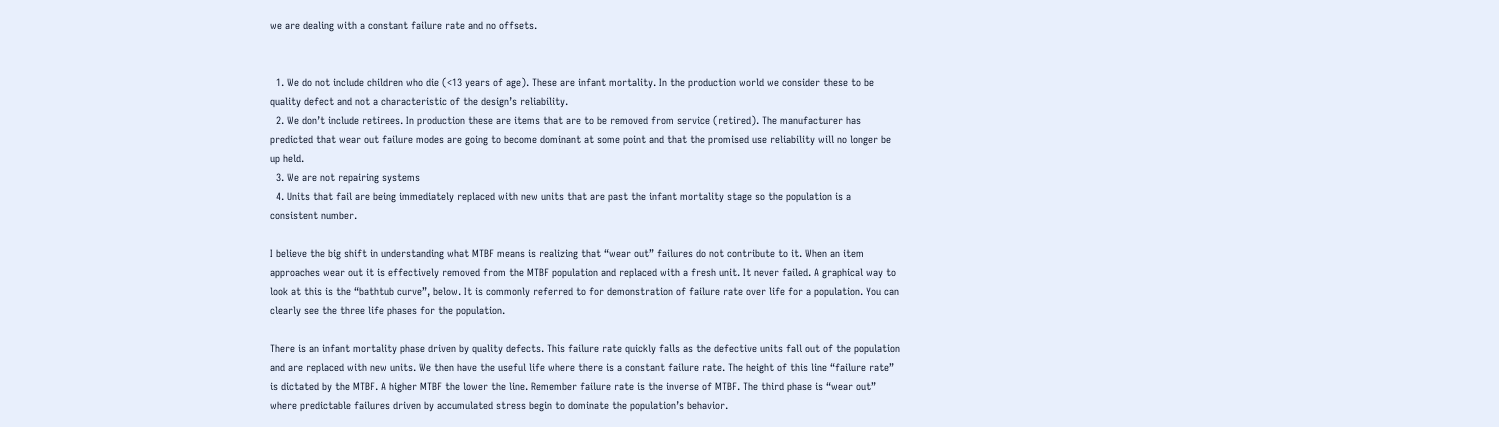we are dealing with a constant failure rate and no offsets.


  1. We do not include children who die (<13 years of age). These are infant mortality. In the production world we consider these to be quality defect and not a characteristic of the design’s reliability.
  2. We don’t include retirees. In production these are items that are to be removed from service (retired). The manufacturer has predicted that wear out failure modes are going to become dominant at some point and that the promised use reliability will no longer be up held.
  3. We are not repairing systems
  4. Units that fail are being immediately replaced with new units that are past the infant mortality stage so the population is a consistent number.

I believe the big shift in understanding what MTBF means is realizing that “wear out” failures do not contribute to it. When an item approaches wear out it is effectively removed from the MTBF population and replaced with a fresh unit. It never failed. A graphical way to look at this is the “bathtub curve”, below. It is commonly referred to for demonstration of failure rate over life for a population. You can clearly see the three life phases for the population.

There is an infant mortality phase driven by quality defects. This failure rate quickly falls as the defective units fall out of the population and are replaced with new units. We then have the useful life where there is a constant failure rate. The height of this line “failure rate” is dictated by the MTBF. A higher MTBF the lower the line. Remember failure rate is the inverse of MTBF. The third phase is “wear out” where predictable failures driven by accumulated stress begin to dominate the population’s behavior.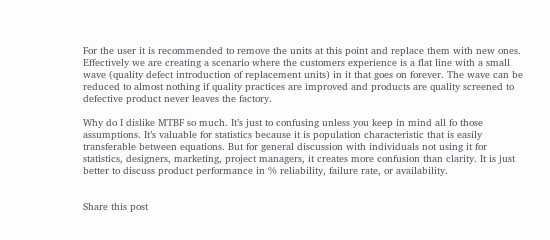For the user it is recommended to remove the units at this point and replace them with new ones. Effectively we are creating a scenario where the customers experience is a flat line with a small wave (quality defect introduction of replacement units) in it that goes on forever. The wave can be reduced to almost nothing if quality practices are improved and products are quality screened to defective product never leaves the factory.

Why do I dislike MTBF so much. It’s just to confusing unless you keep in mind all fo those assumptions. It’s valuable for statistics because it is population characteristic that is easily transferable between equations. But for general discussion with individuals not using it for statistics, designers, marketing, project managers, it creates more confusion than clarity. It is just better to discuss product performance in % reliability, failure rate, or availability.


Share this post